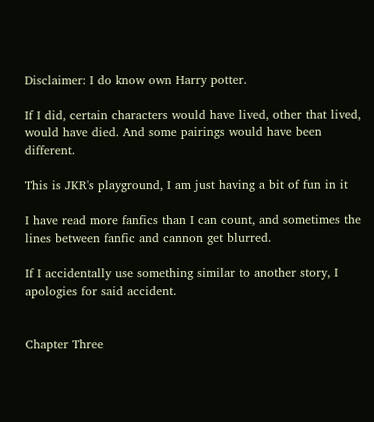Disclaimer: I do know own Harry potter.

If I did, certain characters would have lived, other that lived, would have died. And some pairings would have been different.

This is JKR's playground, I am just having a bit of fun in it

I have read more fanfics than I can count, and sometimes the lines between fanfic and cannon get blurred.

If I accidentally use something similar to another story, I apologies for said accident.


Chapter Three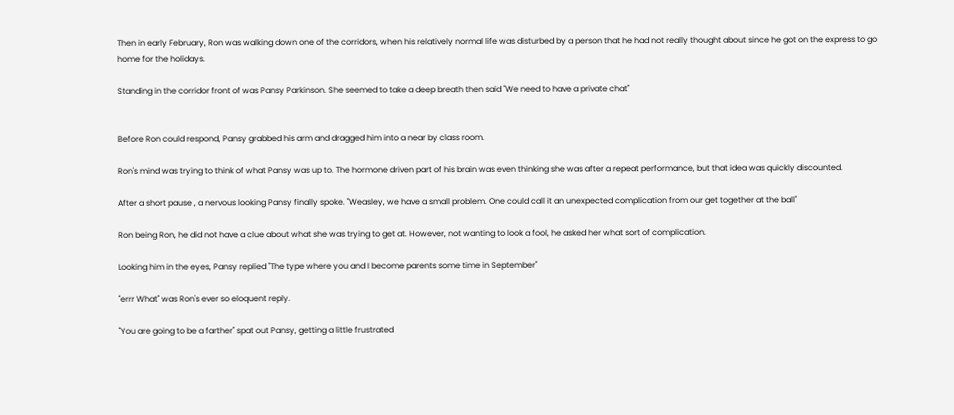Then in early February, Ron was walking down one of the corridors, when his relatively normal life was disturbed by a person that he had not really thought about since he got on the express to go home for the holidays.

Standing in the corridor front of was Pansy Parkinson. She seemed to take a deep breath then said "We need to have a private chat"


Before Ron could respond, Pansy grabbed his arm and dragged him into a near by class room.

Ron's mind was trying to think of what Pansy was up to. The hormone driven part of his brain was even thinking she was after a repeat performance, but that idea was quickly discounted.

After a short pause , a nervous looking Pansy finally spoke. "Weasley, we have a small problem. One could call it an unexpected complication from our get together at the ball"

Ron being Ron, he did not have a clue about what she was trying to get at. However, not wanting to look a fool, he asked her what sort of complication.

Looking him in the eyes, Pansy replied "The type where you and I become parents some time in September"

"errr What" was Ron's ever so eloquent reply.

"You are going to be a farther" spat out Pansy, getting a little frustrated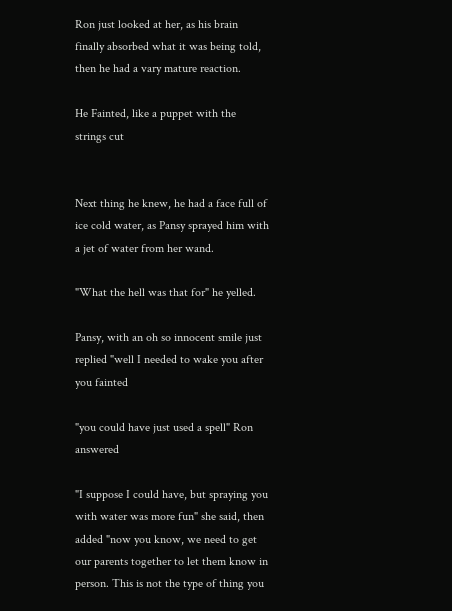Ron just looked at her, as his brain finally absorbed what it was being told, then he had a vary mature reaction.

He Fainted, like a puppet with the strings cut


Next thing he knew, he had a face full of ice cold water, as Pansy sprayed him with a jet of water from her wand.

"What the hell was that for" he yelled.

Pansy, with an oh so innocent smile just replied "well I needed to wake you after you fainted

"you could have just used a spell" Ron answered

"I suppose I could have, but spraying you with water was more fun" she said, then added "now you know, we need to get our parents together to let them know in person. This is not the type of thing you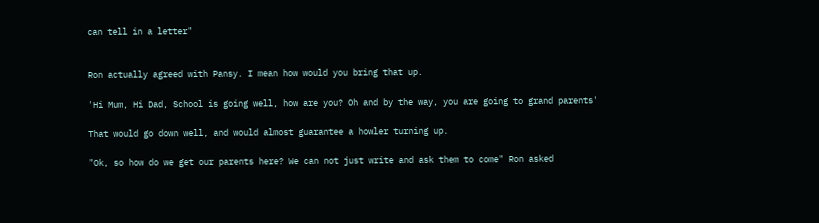can tell in a letter"


Ron actually agreed with Pansy. I mean how would you bring that up.

'Hi Mum, Hi Dad, School is going well, how are you? Oh and by the way, you are going to grand parents'

That would go down well, and would almost guarantee a howler turning up.

"Ok, so how do we get our parents here? We can not just write and ask them to come" Ron asked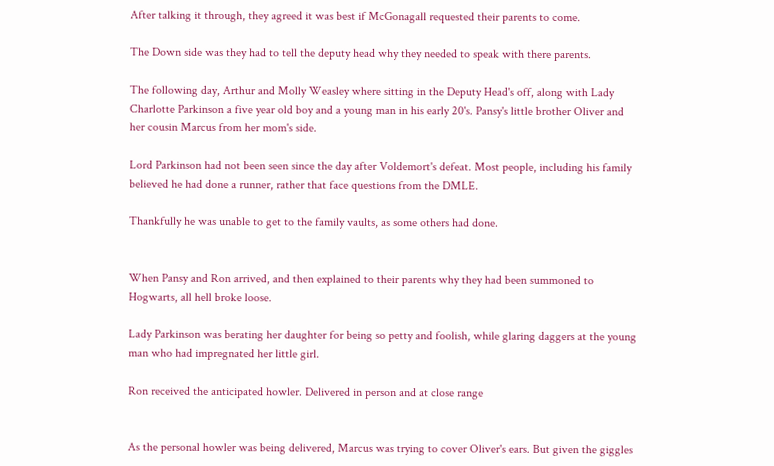After talking it through, they agreed it was best if McGonagall requested their parents to come.

The Down side was they had to tell the deputy head why they needed to speak with there parents.

The following day, Arthur and Molly Weasley where sitting in the Deputy Head's off, along with Lady Charlotte Parkinson a five year old boy and a young man in his early 20's. Pansy's little brother Oliver and her cousin Marcus from her mom's side.

Lord Parkinson had not been seen since the day after Voldemort's defeat. Most people, including his family believed he had done a runner, rather that face questions from the DMLE.

Thankfully he was unable to get to the family vaults, as some others had done.


When Pansy and Ron arrived, and then explained to their parents why they had been summoned to Hogwarts, all hell broke loose.

Lady Parkinson was berating her daughter for being so petty and foolish, while glaring daggers at the young man who had impregnated her little girl.

Ron received the anticipated howler. Delivered in person and at close range


As the personal howler was being delivered, Marcus was trying to cover Oliver's ears. But given the giggles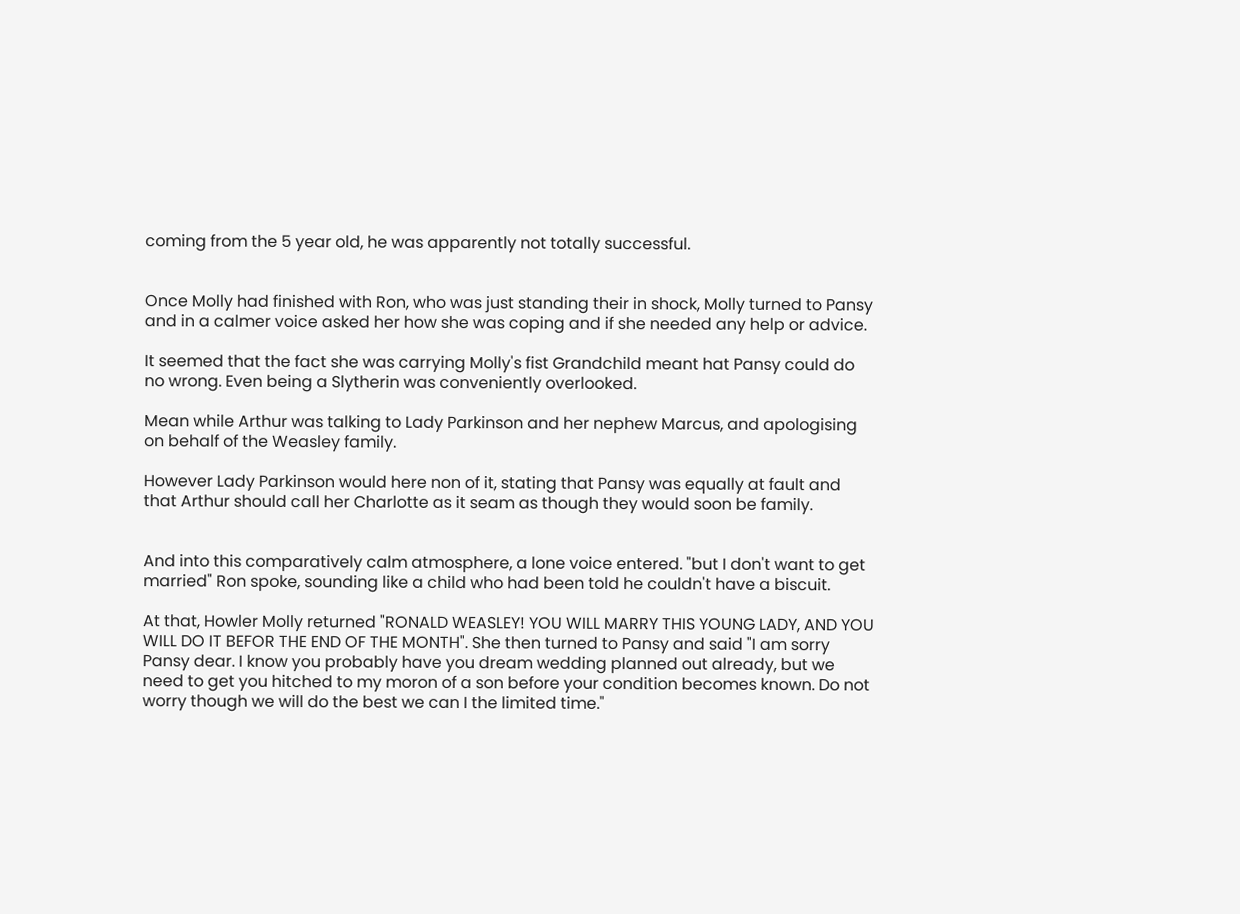coming from the 5 year old, he was apparently not totally successful.


Once Molly had finished with Ron, who was just standing their in shock, Molly turned to Pansy and in a calmer voice asked her how she was coping and if she needed any help or advice.

It seemed that the fact she was carrying Molly's fist Grandchild meant hat Pansy could do no wrong. Even being a Slytherin was conveniently overlooked.

Mean while Arthur was talking to Lady Parkinson and her nephew Marcus, and apologising on behalf of the Weasley family.

However Lady Parkinson would here non of it, stating that Pansy was equally at fault and that Arthur should call her Charlotte as it seam as though they would soon be family.


And into this comparatively calm atmosphere, a lone voice entered. "but I don't want to get married" Ron spoke, sounding like a child who had been told he couldn't have a biscuit.

At that, Howler Molly returned "RONALD WEASLEY! YOU WILL MARRY THIS YOUNG LADY, AND YOU WILL DO IT BEFOR THE END OF THE MONTH". She then turned to Pansy and said "I am sorry Pansy dear. I know you probably have you dream wedding planned out already, but we need to get you hitched to my moron of a son before your condition becomes known. Do not worry though we will do the best we can I the limited time."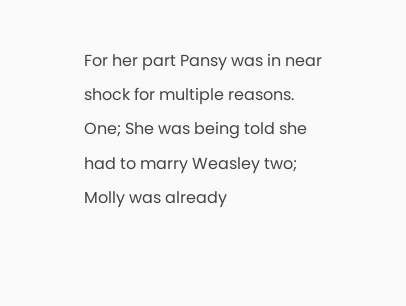For her part Pansy was in near shock for multiple reasons. One; She was being told she had to marry Weasley two; Molly was already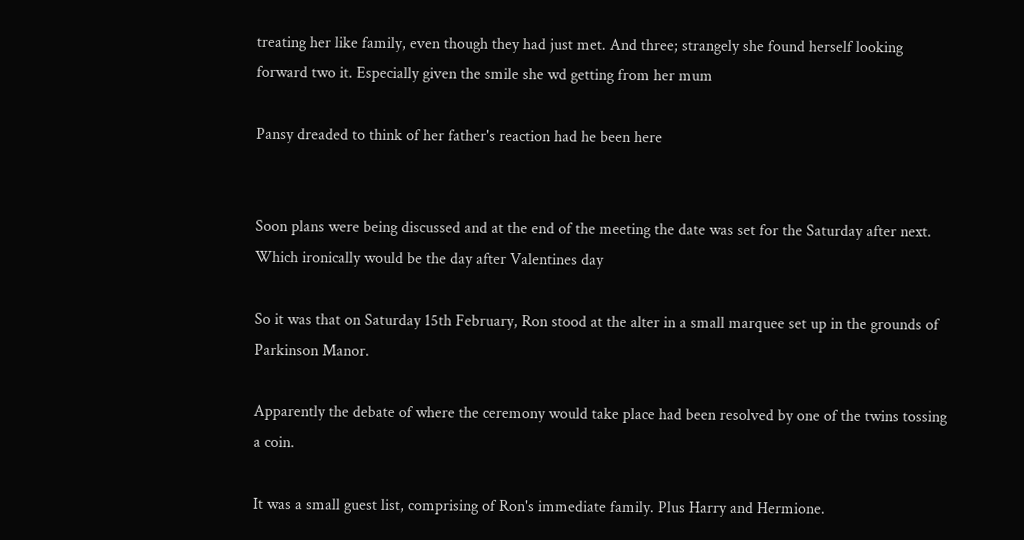treating her like family, even though they had just met. And three; strangely she found herself looking forward two it. Especially given the smile she wd getting from her mum

Pansy dreaded to think of her father's reaction had he been here


Soon plans were being discussed and at the end of the meeting the date was set for the Saturday after next. Which ironically would be the day after Valentines day

So it was that on Saturday 15th February, Ron stood at the alter in a small marquee set up in the grounds of Parkinson Manor.

Apparently the debate of where the ceremony would take place had been resolved by one of the twins tossing a coin.

It was a small guest list, comprising of Ron's immediate family. Plus Harry and Hermione.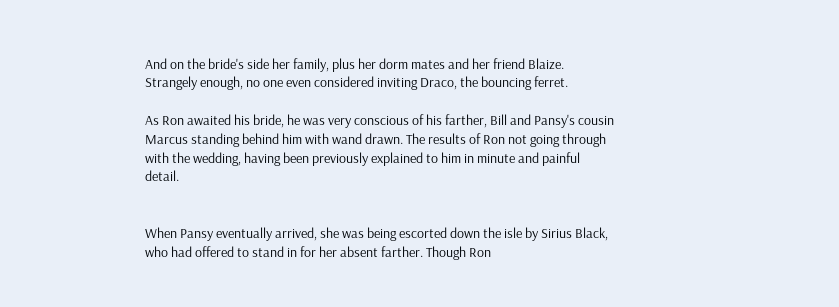And on the bride's side her family, plus her dorm mates and her friend Blaize. Strangely enough, no one even considered inviting Draco, the bouncing ferret.

As Ron awaited his bride, he was very conscious of his farther, Bill and Pansy's cousin Marcus standing behind him with wand drawn. The results of Ron not going through with the wedding, having been previously explained to him in minute and painful detail.


When Pansy eventually arrived, she was being escorted down the isle by Sirius Black, who had offered to stand in for her absent farther. Though Ron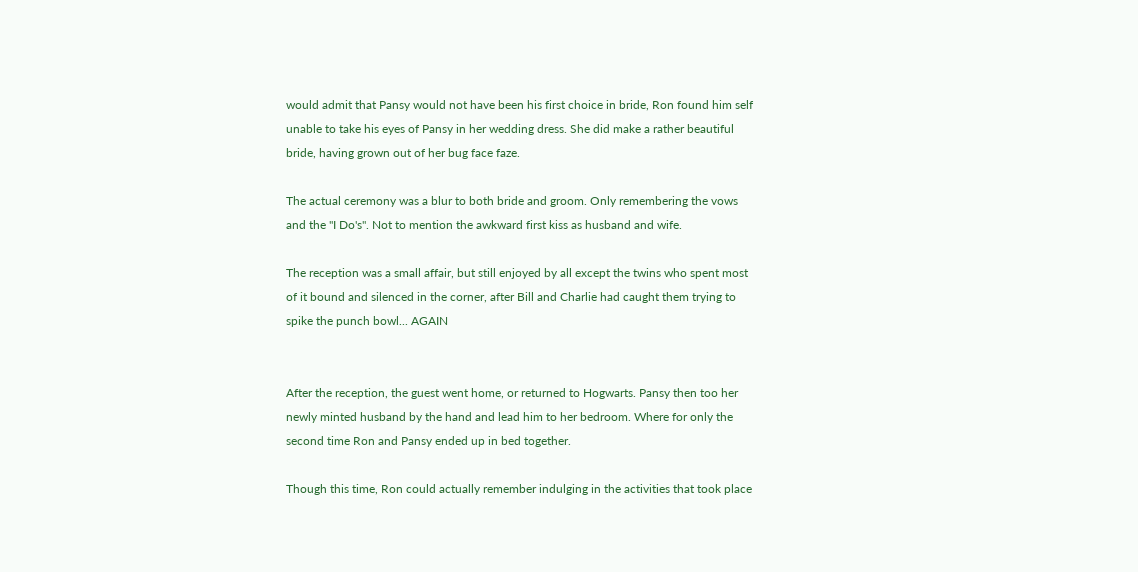would admit that Pansy would not have been his first choice in bride, Ron found him self unable to take his eyes of Pansy in her wedding dress. She did make a rather beautiful bride, having grown out of her bug face faze.

The actual ceremony was a blur to both bride and groom. Only remembering the vows and the "I Do's". Not to mention the awkward first kiss as husband and wife.

The reception was a small affair, but still enjoyed by all except the twins who spent most of it bound and silenced in the corner, after Bill and Charlie had caught them trying to spike the punch bowl... AGAIN


After the reception, the guest went home, or returned to Hogwarts. Pansy then too her newly minted husband by the hand and lead him to her bedroom. Where for only the second time Ron and Pansy ended up in bed together.

Though this time, Ron could actually remember indulging in the activities that took place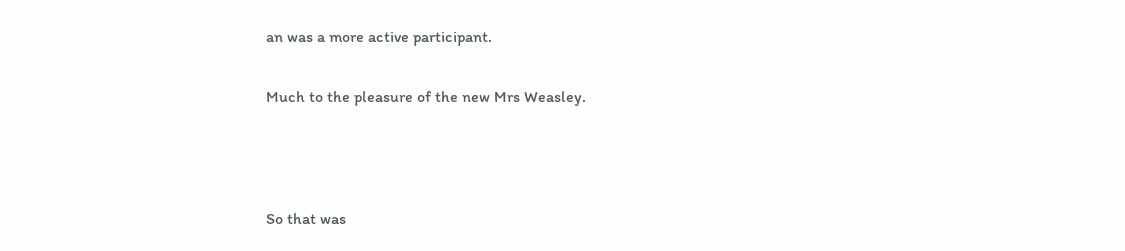an was a more active participant.

Much to the pleasure of the new Mrs Weasley.



So that was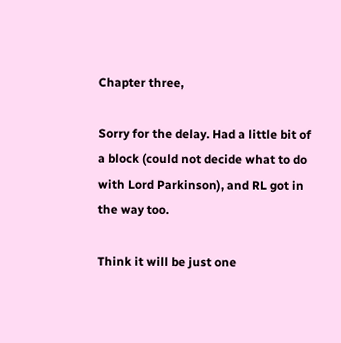Chapter three,

Sorry for the delay. Had a little bit of a block (could not decide what to do with Lord Parkinson), and RL got in the way too.

Think it will be just one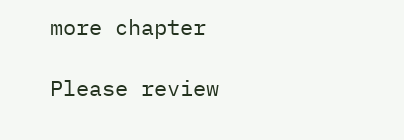more chapter

Please review